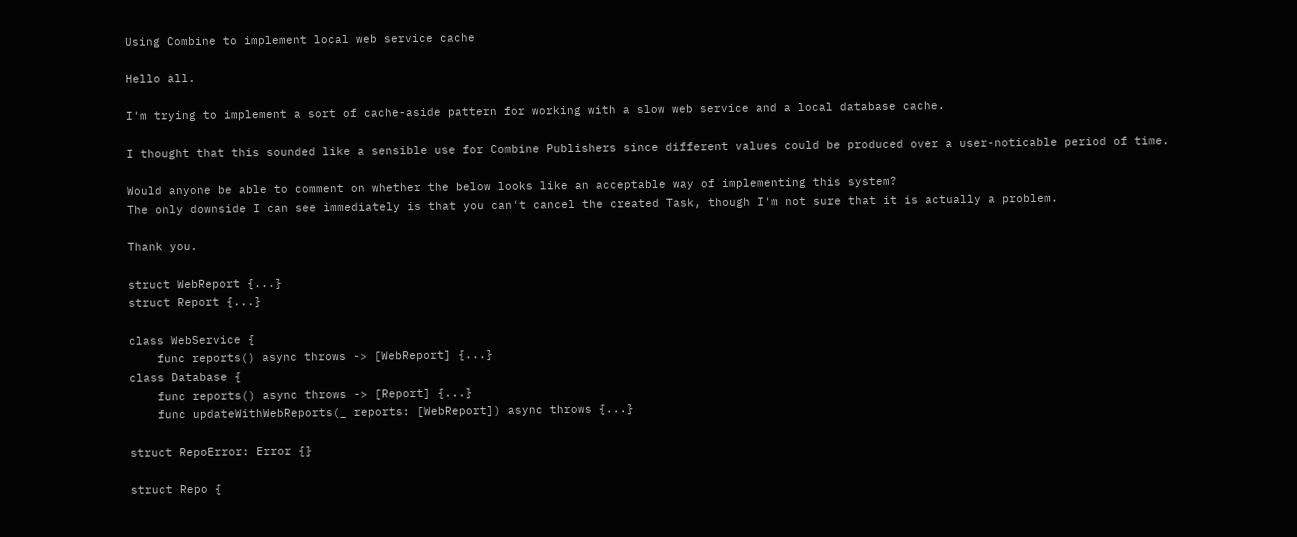Using Combine to implement local web service cache

Hello all.

I'm trying to implement a sort of cache-aside pattern for working with a slow web service and a local database cache.

I thought that this sounded like a sensible use for Combine Publishers since different values could be produced over a user-noticable period of time.

Would anyone be able to comment on whether the below looks like an acceptable way of implementing this system?
The only downside I can see immediately is that you can't cancel the created Task, though I'm not sure that it is actually a problem.

Thank you.

struct WebReport {...}
struct Report {...}

class WebService {
    func reports() async throws -> [WebReport] {...}
class Database {
    func reports() async throws -> [Report] {...}
    func updateWithWebReports(_ reports: [WebReport]) async throws {...}

struct RepoError: Error {}

struct Repo {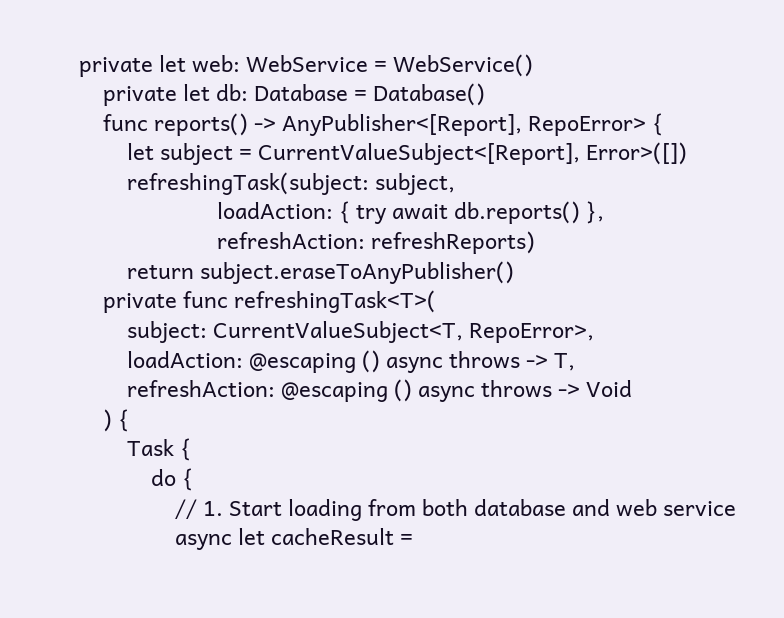private let web: WebService = WebService()
    private let db: Database = Database()
    func reports() -> AnyPublisher<[Report], RepoError> {
        let subject = CurrentValueSubject<[Report], Error>([])
        refreshingTask(subject: subject,
                       loadAction: { try await db.reports() },
                       refreshAction: refreshReports)
        return subject.eraseToAnyPublisher()
    private func refreshingTask<T>(
        subject: CurrentValueSubject<T, RepoError>,
        loadAction: @escaping () async throws -> T,
        refreshAction: @escaping () async throws -> Void
    ) {
        Task {
            do {
                // 1. Start loading from both database and web service
                async let cacheResult =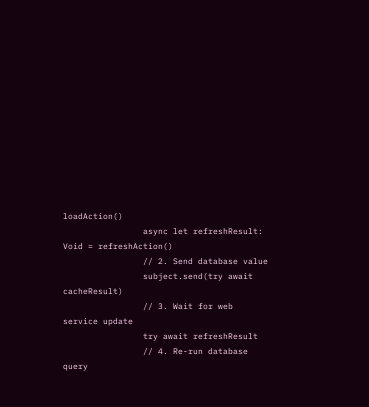loadAction()
                async let refreshResult: Void = refreshAction()
                // 2. Send database value
                subject.send(try await cacheResult)
                // 3. Wait for web service update
                try await refreshResult
                // 4. Re-run database query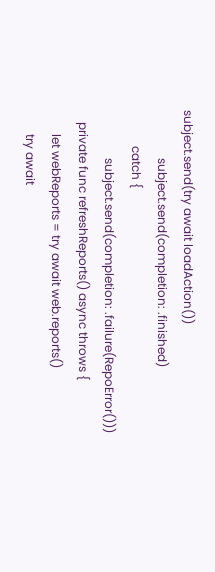subject.send(try await loadAction())
                subject.send(completion: .finished)
            catch {
                subject.send(completion: .failure(RepoError()))
    private func refreshReports() async throws {
        let webReports = try await web.reports()
        try await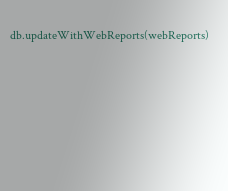db.updateWithWebReports(webReports)